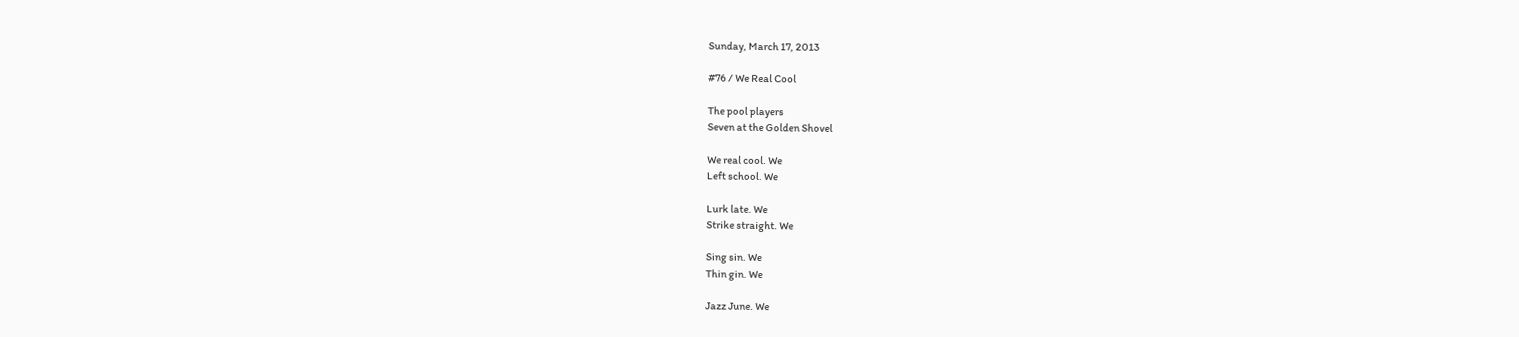Sunday, March 17, 2013

#76 / We Real Cool

The pool players
Seven at the Golden Shovel

We real cool. We
Left school. We

Lurk late. We
Strike straight. We

Sing sin. We
Thin gin. We

Jazz June. We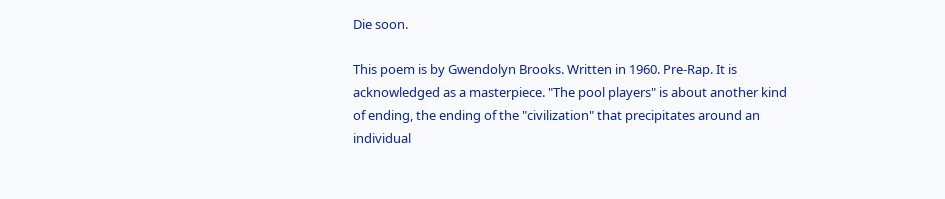Die soon.

This poem is by Gwendolyn Brooks. Written in 1960. Pre-Rap. It is acknowledged as a masterpiece. "The pool players" is about another kind of ending, the ending of the "civilization" that precipitates around an individual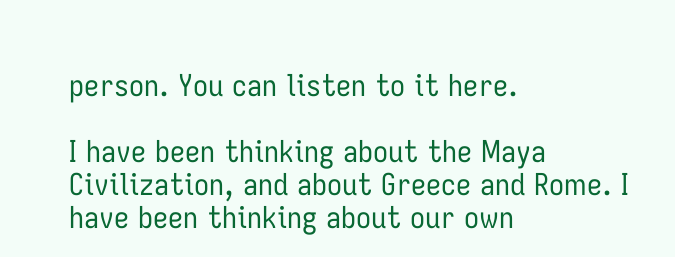person. You can listen to it here.

I have been thinking about the Maya Civilization, and about Greece and Rome. I have been thinking about our own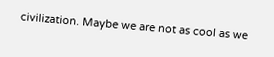civilization. Maybe we are not as cool as we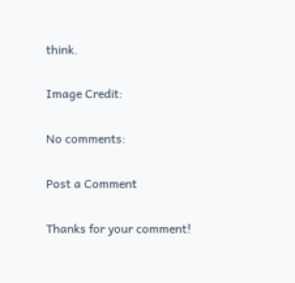think.

Image Credit:

No comments:

Post a Comment

Thanks for your comment!